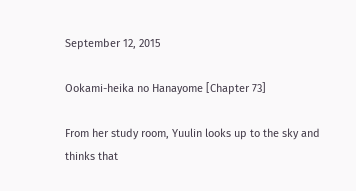September 12, 2015

Ookami-heika no Hanayome [Chapter 73]

From her study room, Yuulin looks up to the sky and thinks that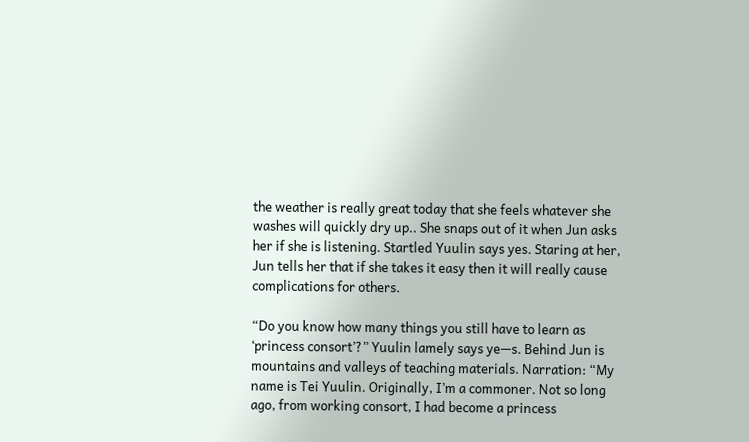the weather is really great today that she feels whatever she washes will quickly dry up.. She snaps out of it when Jun asks her if she is listening. Startled Yuulin says yes. Staring at her, Jun tells her that if she takes it easy then it will really cause complications for others.

“Do you know how many things you still have to learn as ‘princess consort’?” Yuulin lamely says ye—s. Behind Jun is mountains and valleys of teaching materials. Narration: “My name is Tei Yuulin. Originally, I’m a commoner. Not so long ago, from working consort, I had become a princess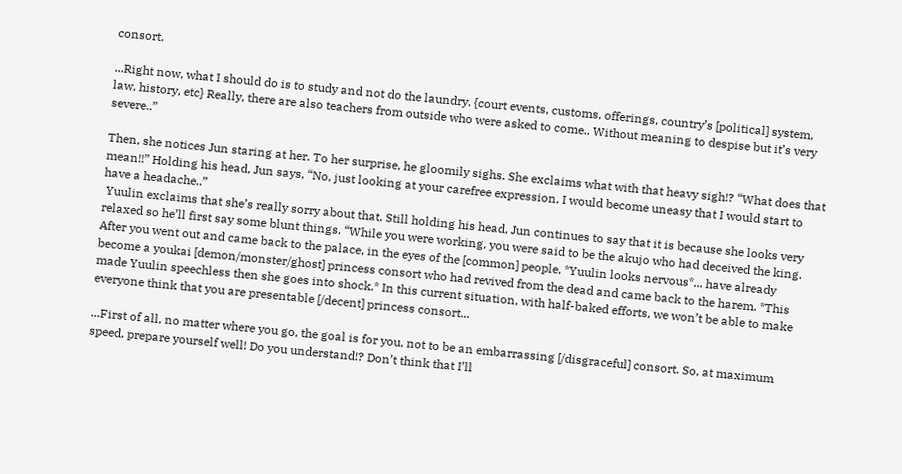consort.

...Right now, what I should do is to study and not do the laundry. {court events, customs, offerings, country’s [political] system, law, history, etc} Really, there are also teachers from outside who were asked to come.. Without meaning to despise but it’s very severe..”

Then, she notices Jun staring at her. To her surprise, he gloomily sighs. She exclaims what with that heavy sigh!? “What does that mean!!” Holding his head, Jun says, “No, just looking at your carefree expression, I would become uneasy that I would start to have a headache..”
 Yuulin exclaims that she’s really sorry about that. Still holding his head, Jun continues to say that it is because she looks very relaxed so he’ll first say some blunt things. “While you were working, you were said to be the akujo who had deceived the king. After you went out and came back to the palace, in the eyes of the [common] people, *Yuulin looks nervous*... have already become a youkai [demon/monster/ghost] princess consort who had revived from the dead and came back to the harem. *This made Yuulin speechless then she goes into shock.* In this current situation, with half-baked efforts, we won’t be able to make everyone think that you are presentable [/decent] princess consort...

...First of all, no matter where you go, the goal is for you, not to be an embarrassing [/disgraceful] consort. So, at maximum speed, prepare yourself well! Do you understand!? Don’t think that I’ll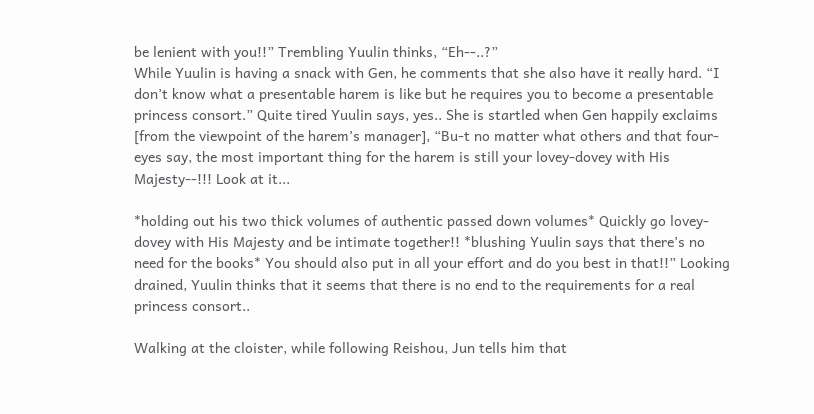be lenient with you!!” Trembling Yuulin thinks, “Eh--..?”
While Yuulin is having a snack with Gen, he comments that she also have it really hard. “I don’t know what a presentable harem is like but he requires you to become a presentable princess consort.” Quite tired Yuulin says, yes.. She is startled when Gen happily exclaims [from the viewpoint of the harem’s manager], “Bu-t no matter what others and that four-eyes say, the most important thing for the harem is still your lovey-dovey with His Majesty--!!! Look at it...

*holding out his two thick volumes of authentic passed down volumes* Quickly go lovey-dovey with His Majesty and be intimate together!! *blushing Yuulin says that there’s no need for the books* You should also put in all your effort and do you best in that!!” Looking drained, Yuulin thinks that it seems that there is no end to the requirements for a real princess consort..

Walking at the cloister, while following Reishou, Jun tells him that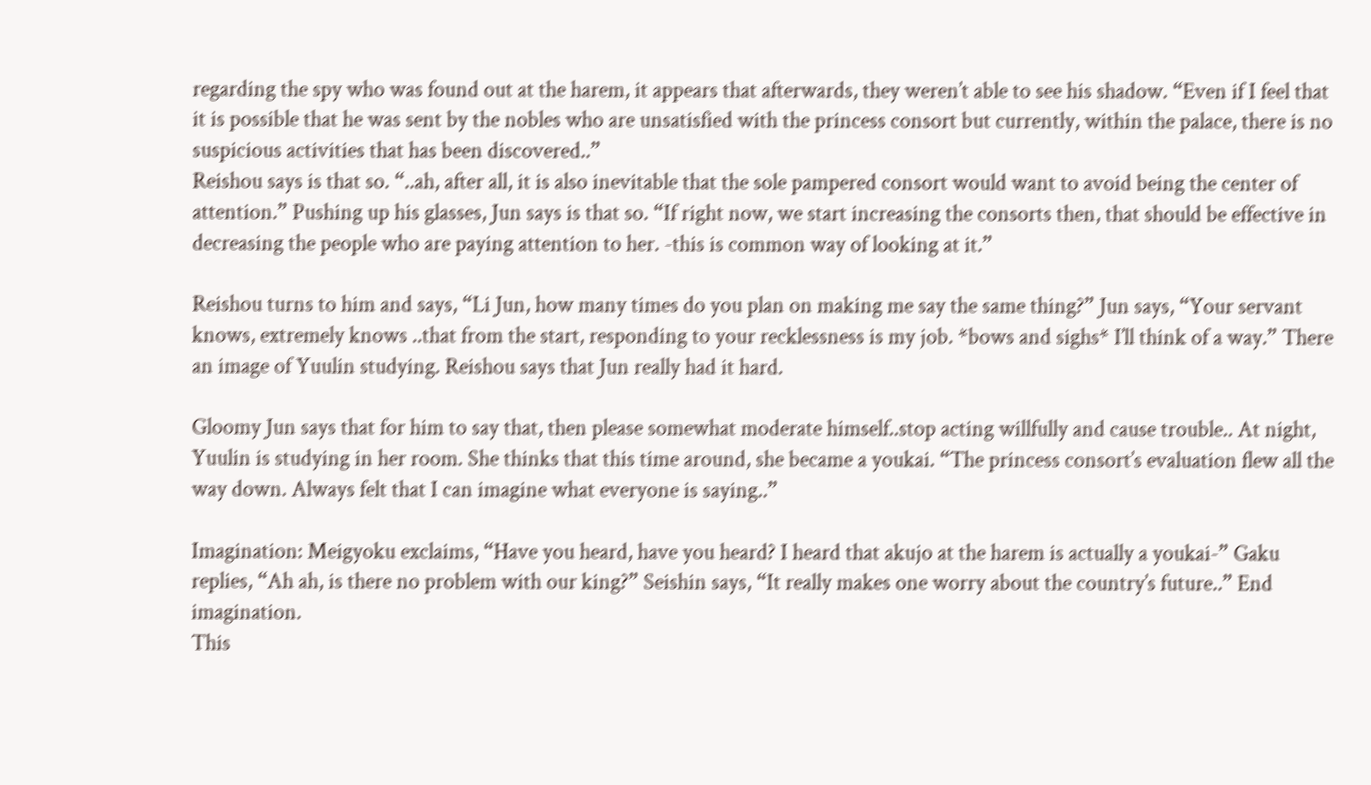regarding the spy who was found out at the harem, it appears that afterwards, they weren’t able to see his shadow. “Even if I feel that it is possible that he was sent by the nobles who are unsatisfied with the princess consort but currently, within the palace, there is no suspicious activities that has been discovered..”
Reishou says is that so. “..ah, after all, it is also inevitable that the sole pampered consort would want to avoid being the center of attention.” Pushing up his glasses, Jun says is that so. “If right now, we start increasing the consorts then, that should be effective in decreasing the people who are paying attention to her. -this is common way of looking at it.”

Reishou turns to him and says, “Li Jun, how many times do you plan on making me say the same thing?” Jun says, “Your servant knows, extremely knows ..that from the start, responding to your recklessness is my job. *bows and sighs* I’ll think of a way.” There an image of Yuulin studying. Reishou says that Jun really had it hard.

Gloomy Jun says that for him to say that, then please somewhat moderate himself..stop acting willfully and cause trouble.. At night, Yuulin is studying in her room. She thinks that this time around, she became a youkai. “The princess consort’s evaluation flew all the way down. Always felt that I can imagine what everyone is saying..”

Imagination: Meigyoku exclaims, “Have you heard, have you heard? I heard that akujo at the harem is actually a youkai-” Gaku replies, “Ah ah, is there no problem with our king?” Seishin says, “It really makes one worry about the country’s future..” End imagination.
This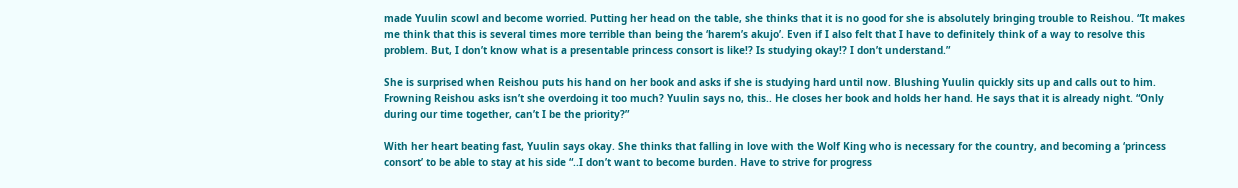made Yuulin scowl and become worried. Putting her head on the table, she thinks that it is no good for she is absolutely bringing trouble to Reishou. “It makes me think that this is several times more terrible than being the ‘harem’s akujo’. Even if I also felt that I have to definitely think of a way to resolve this problem. But, I don’t know what is a presentable princess consort is like!? Is studying okay!? I don’t understand.”

She is surprised when Reishou puts his hand on her book and asks if she is studying hard until now. Blushing Yuulin quickly sits up and calls out to him. Frowning Reishou asks isn’t she overdoing it too much? Yuulin says no, this.. He closes her book and holds her hand. He says that it is already night. “Only during our time together, can’t I be the priority?”

With her heart beating fast, Yuulin says okay. She thinks that falling in love with the Wolf King who is necessary for the country, and becoming a ‘princess consort’ to be able to stay at his side “..I don’t want to become burden. Have to strive for progress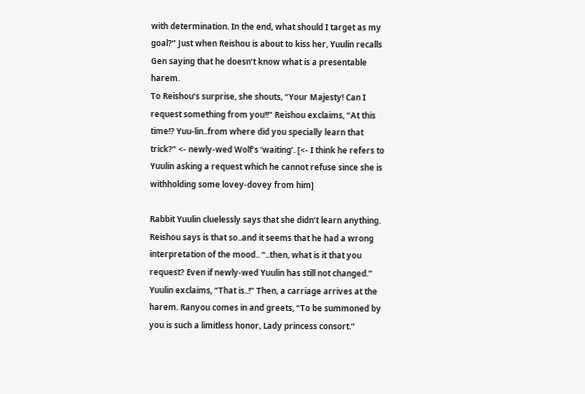with determination. In the end, what should I target as my goal?” Just when Reishou is about to kiss her, Yuulin recalls Gen saying that he doesn’t know what is a presentable harem.
To Reishou’s surprise, she shouts, “Your Majesty! Can I request something from you!!” Reishou exclaims, “At this time!? Yuu-lin..from where did you specially learn that trick?” <- newly-wed Wolf’s ‘waiting’. [<- I think he refers to Yuulin asking a request which he cannot refuse since she is withholding some lovey-dovey from him]

Rabbit Yuulin cluelessly says that she didn’t learn anything. Reishou says is that so..and it seems that he had a wrong interpretation of the mood.. “..then, what is it that you request? Even if newly-wed Yuulin has still not changed.” Yuulin exclaims, “That is..!” Then, a carriage arrives at the harem. Ranyou comes in and greets, “To be summoned by you is such a limitless honor, Lady princess consort.”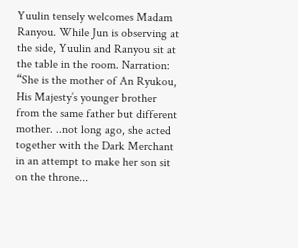Yuulin tensely welcomes Madam Ranyou. While Jun is observing at the side, Yuulin and Ranyou sit at the table in the room. Narration: “She is the mother of An Ryukou, His Majesty’s younger brother from the same father but different mother. ..not long ago, she acted together with the Dark Merchant in an attempt to make her son sit on the throne...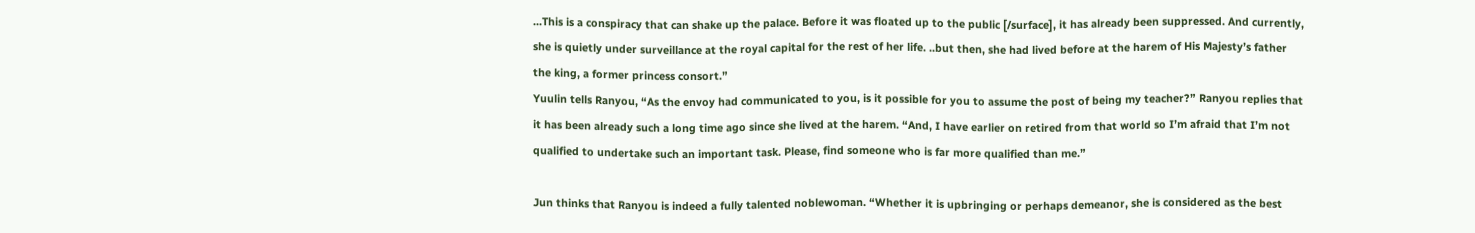...This is a conspiracy that can shake up the palace. Before it was floated up to the public [/surface], it has already been suppressed. And currently, she is quietly under surveillance at the royal capital for the rest of her life. ..but then, she had lived before at the harem of His Majesty’s father the king, a former princess consort.”
Yuulin tells Ranyou, “As the envoy had communicated to you, is it possible for you to assume the post of being my teacher?” Ranyou replies that it has been already such a long time ago since she lived at the harem. “And, I have earlier on retired from that world so I’m afraid that I’m not qualified to undertake such an important task. Please, find someone who is far more qualified than me.”

Jun thinks that Ranyou is indeed a fully talented noblewoman. “Whether it is upbringing or perhaps demeanor, she is considered as the best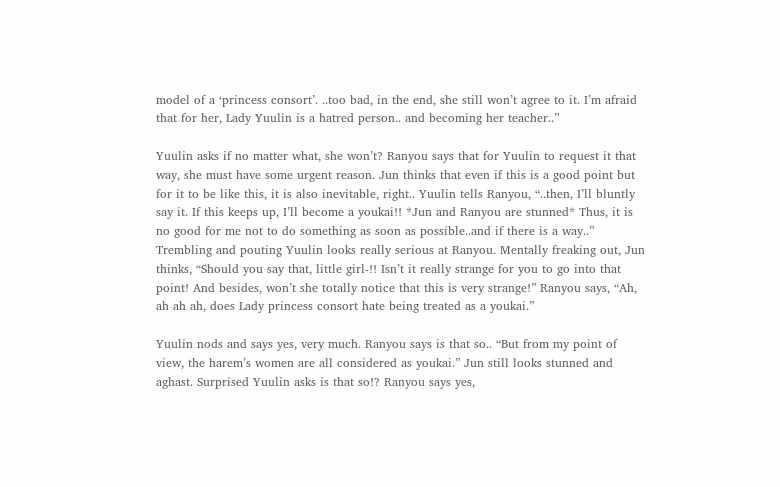model of a ‘princess consort’. ..too bad, in the end, she still won’t agree to it. I’m afraid that for her, Lady Yuulin is a hatred person.. and becoming her teacher..”

Yuulin asks if no matter what, she won’t? Ranyou says that for Yuulin to request it that way, she must have some urgent reason. Jun thinks that even if this is a good point but for it to be like this, it is also inevitable, right.. Yuulin tells Ranyou, “..then, I’ll bluntly say it. If this keeps up, I’ll become a youkai!! *Jun and Ranyou are stunned* Thus, it is no good for me not to do something as soon as possible..and if there is a way..”
Trembling and pouting Yuulin looks really serious at Ranyou. Mentally freaking out, Jun thinks, “Should you say that, little girl-!! Isn’t it really strange for you to go into that point! And besides, won’t she totally notice that this is very strange!” Ranyou says, “Ah, ah ah ah, does Lady princess consort hate being treated as a youkai.”

Yuulin nods and says yes, very much. Ranyou says is that so.. “But from my point of view, the harem’s women are all considered as youkai.” Jun still looks stunned and aghast. Surprised Yuulin asks is that so!? Ranyou says yes,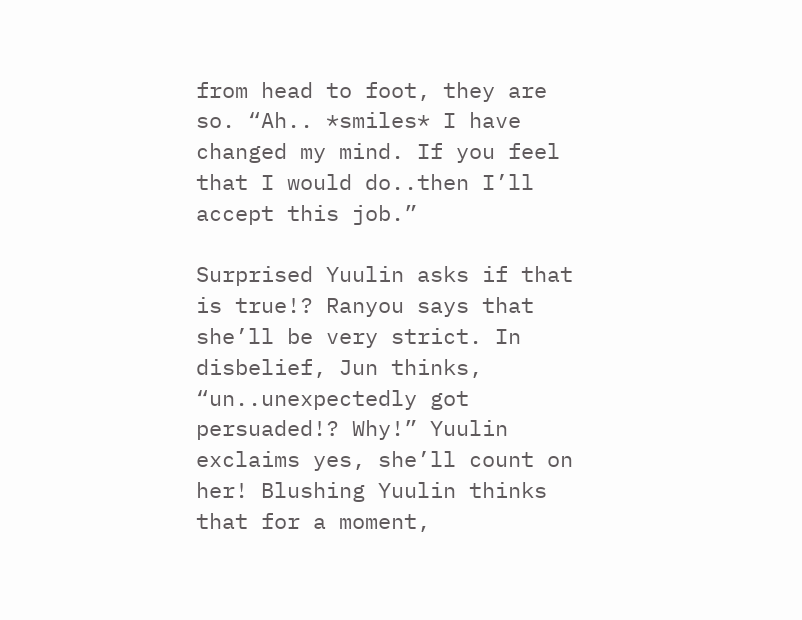from head to foot, they are so. “Ah.. *smiles* I have changed my mind. If you feel that I would do..then I’ll accept this job.”

Surprised Yuulin asks if that is true!? Ranyou says that she’ll be very strict. In disbelief, Jun thinks, “un..unexpectedly got persuaded!? Why!” Yuulin exclaims yes, she’ll count on her! Blushing Yuulin thinks that for a moment,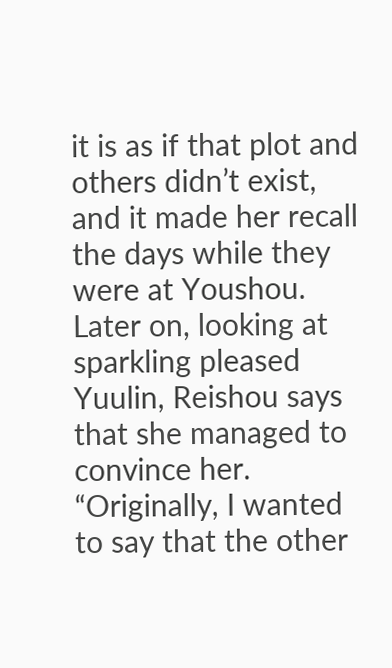it is as if that plot and others didn’t exist, and it made her recall the days while they were at Youshou.
Later on, looking at sparkling pleased Yuulin, Reishou says that she managed to convince her. “Originally, I wanted to say that the other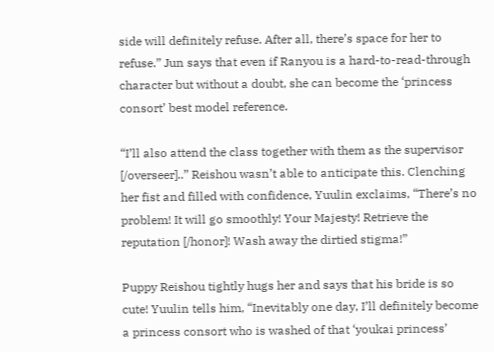side will definitely refuse. After all, there’s space for her to refuse.” Jun says that even if Ranyou is a hard-to-read-through character but without a doubt, she can become the ‘princess consort’ best model reference.

“I’ll also attend the class together with them as the supervisor [/overseer]..” Reishou wasn’t able to anticipate this. Clenching her fist and filled with confidence, Yuulin exclaims, “There’s no problem! It will go smoothly! Your Majesty! Retrieve the reputation [/honor]! Wash away the dirtied stigma!”

Puppy Reishou tightly hugs her and says that his bride is so cute! Yuulin tells him, “Inevitably one day, I’ll definitely become a princess consort who is washed of that ‘youkai princess’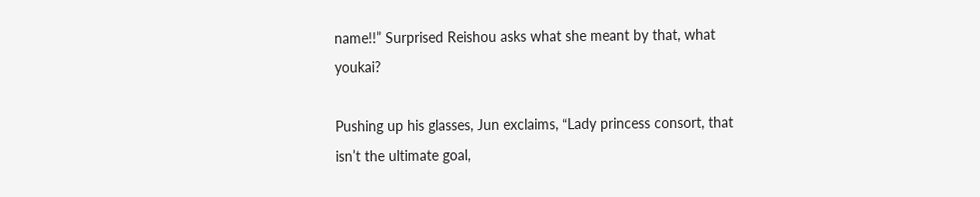name!!” Surprised Reishou asks what she meant by that, what youkai?

Pushing up his glasses, Jun exclaims, “Lady princess consort, that isn’t the ultimate goal,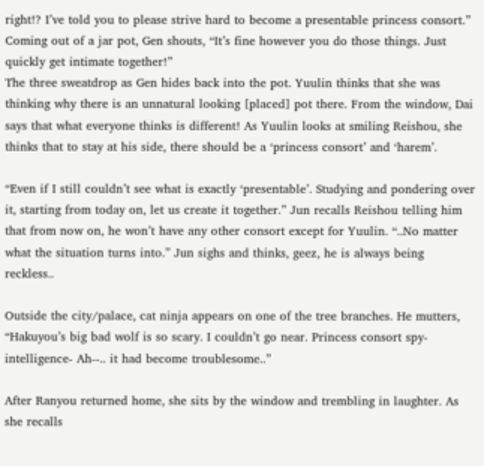right!? I’ve told you to please strive hard to become a presentable princess consort.” Coming out of a jar pot, Gen shouts, “It’s fine however you do those things. Just quickly get intimate together!”
The three sweatdrop as Gen hides back into the pot. Yuulin thinks that she was thinking why there is an unnatural looking [placed] pot there. From the window, Dai says that what everyone thinks is different! As Yuulin looks at smiling Reishou, she thinks that to stay at his side, there should be a ‘princess consort’ and ‘harem’.

“Even if I still couldn’t see what is exactly ‘presentable’. Studying and pondering over it, starting from today on, let us create it together.” Jun recalls Reishou telling him that from now on, he won’t have any other consort except for Yuulin. “..No matter what the situation turns into.” Jun sighs and thinks, geez, he is always being reckless..

Outside the city/palace, cat ninja appears on one of the tree branches. He mutters, “Hakuyou’s big bad wolf is so scary. I couldn’t go near. Princess consort spy- intelligence- Ah--.. it had become troublesome..”

After Ranyou returned home, she sits by the window and trembling in laughter. As she recalls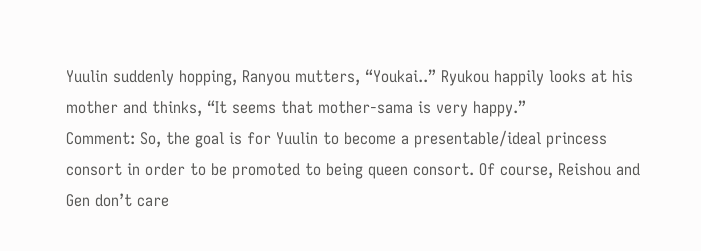Yuulin suddenly hopping, Ranyou mutters, “Youkai..” Ryukou happily looks at his mother and thinks, “It seems that mother-sama is very happy.”
Comment: So, the goal is for Yuulin to become a presentable/ideal princess consort in order to be promoted to being queen consort. Of course, Reishou and Gen don’t care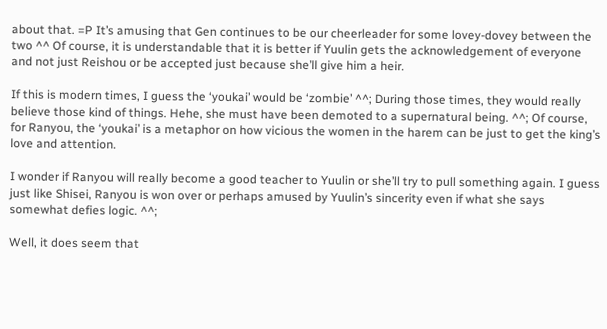about that. =P It’s amusing that Gen continues to be our cheerleader for some lovey-dovey between the two ^^ Of course, it is understandable that it is better if Yuulin gets the acknowledgement of everyone and not just Reishou or be accepted just because she’ll give him a heir.

If this is modern times, I guess the ‘youkai’ would be ‘zombie’ ^^; During those times, they would really believe those kind of things. Hehe, she must have been demoted to a supernatural being. ^^; Of course, for Ranyou, the ‘youkai’ is a metaphor on how vicious the women in the harem can be just to get the king’s love and attention.

I wonder if Ranyou will really become a good teacher to Yuulin or she’ll try to pull something again. I guess just like Shisei, Ranyou is won over or perhaps amused by Yuulin’s sincerity even if what she says somewhat defies logic. ^^;

Well, it does seem that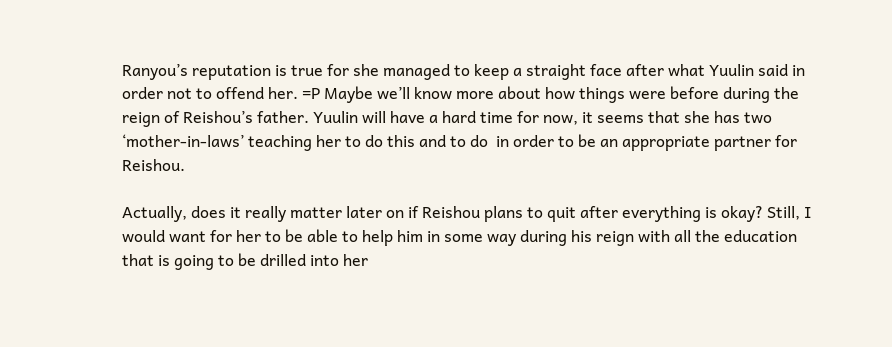Ranyou’s reputation is true for she managed to keep a straight face after what Yuulin said in order not to offend her. =P Maybe we’ll know more about how things were before during the reign of Reishou’s father. Yuulin will have a hard time for now, it seems that she has two ‘mother-in-laws’ teaching her to do this and to do  in order to be an appropriate partner for Reishou.

Actually, does it really matter later on if Reishou plans to quit after everything is okay? Still, I would want for her to be able to help him in some way during his reign with all the education that is going to be drilled into her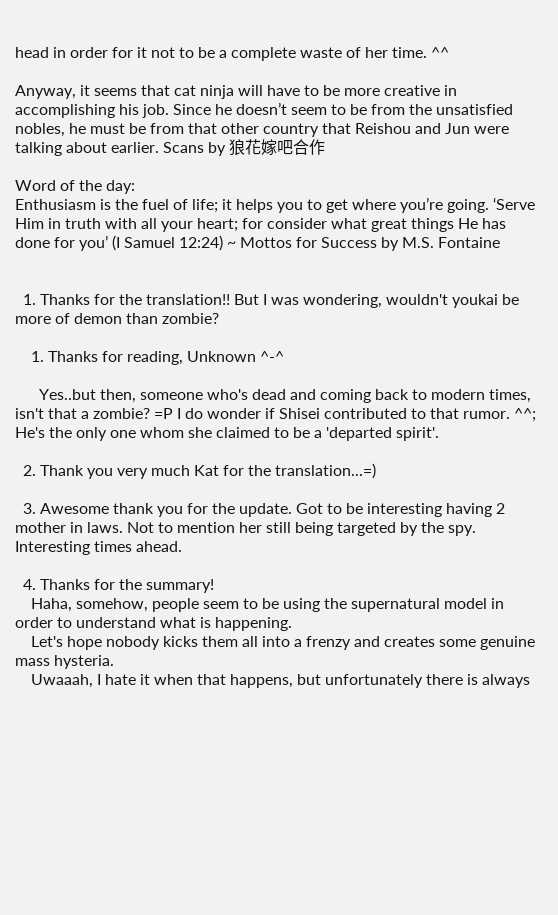head in order for it not to be a complete waste of her time. ^^

Anyway, it seems that cat ninja will have to be more creative in accomplishing his job. Since he doesn’t seem to be from the unsatisfied nobles, he must be from that other country that Reishou and Jun were talking about earlier. Scans by 狼花嫁吧合作

Word of the day:
Enthusiasm is the fuel of life; it helps you to get where you’re going. ‘Serve Him in truth with all your heart; for consider what great things He has done for you’ (I Samuel 12:24) ~ Mottos for Success by M.S. Fontaine


  1. Thanks for the translation!! But I was wondering, wouldn't youkai be more of demon than zombie?

    1. Thanks for reading, Unknown ^-^

      Yes..but then, someone who's dead and coming back to modern times, isn't that a zombie? =P I do wonder if Shisei contributed to that rumor. ^^; He's the only one whom she claimed to be a 'departed spirit'.

  2. Thank you very much Kat for the translation...=)

  3. Awesome thank you for the update. Got to be interesting having 2 mother in laws. Not to mention her still being targeted by the spy. Interesting times ahead.

  4. Thanks for the summary!
    Haha, somehow, people seem to be using the supernatural model in order to understand what is happening.
    Let's hope nobody kicks them all into a frenzy and creates some genuine mass hysteria.
    Uwaaah, I hate it when that happens, but unfortunately there is always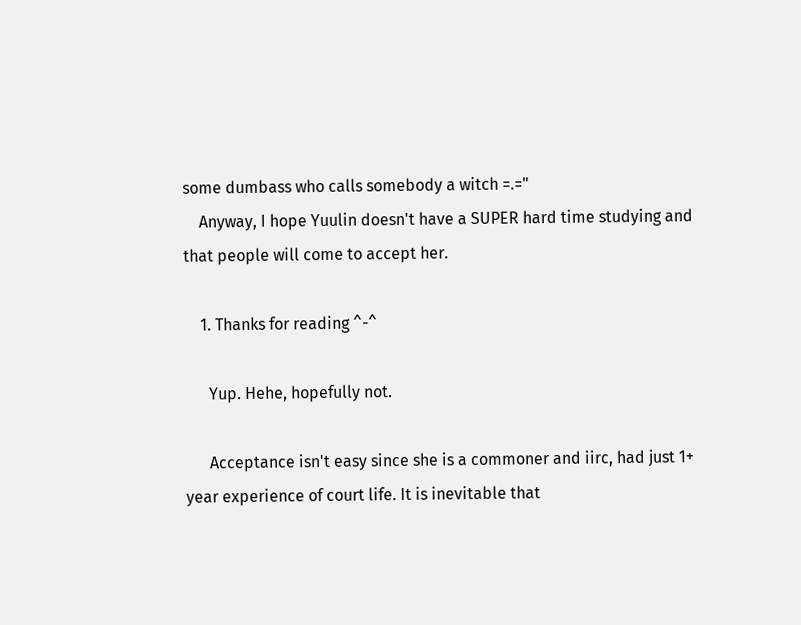some dumbass who calls somebody a witch =.="
    Anyway, I hope Yuulin doesn't have a SUPER hard time studying and that people will come to accept her.

    1. Thanks for reading ^-^

      Yup. Hehe, hopefully not.

      Acceptance isn't easy since she is a commoner and iirc, had just 1+ year experience of court life. It is inevitable that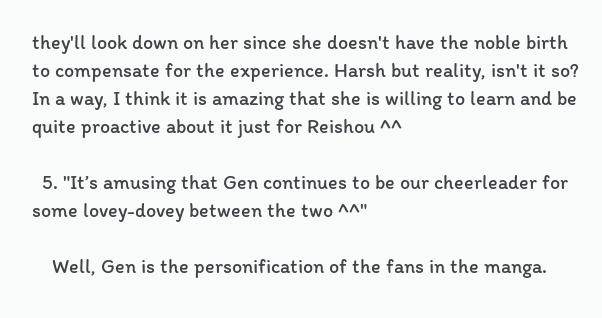they'll look down on her since she doesn't have the noble birth to compensate for the experience. Harsh but reality, isn't it so? In a way, I think it is amazing that she is willing to learn and be quite proactive about it just for Reishou ^^

  5. "It’s amusing that Gen continues to be our cheerleader for some lovey-dovey between the two ^^"

    Well, Gen is the personification of the fans in the manga.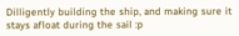Dilligently building the ship, and making sure it stays afloat during the sail :p